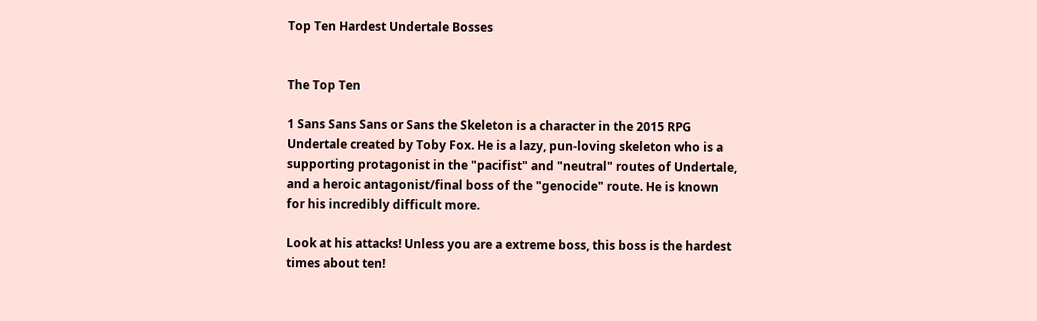Top Ten Hardest Undertale Bosses


The Top Ten

1 Sans Sans Sans or Sans the Skeleton is a character in the 2015 RPG Undertale created by Toby Fox. He is a lazy, pun-loving skeleton who is a supporting protagonist in the "pacifist" and "neutral" routes of Undertale, and a heroic antagonist/final boss of the "genocide" route. He is known for his incredibly difficult more.

Look at his attacks! Unless you are a extreme boss, this boss is the hardest times about ten!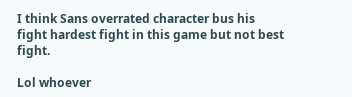I think Sans overrated character bus his fight hardest fight in this game but not best fight.

Lol whoever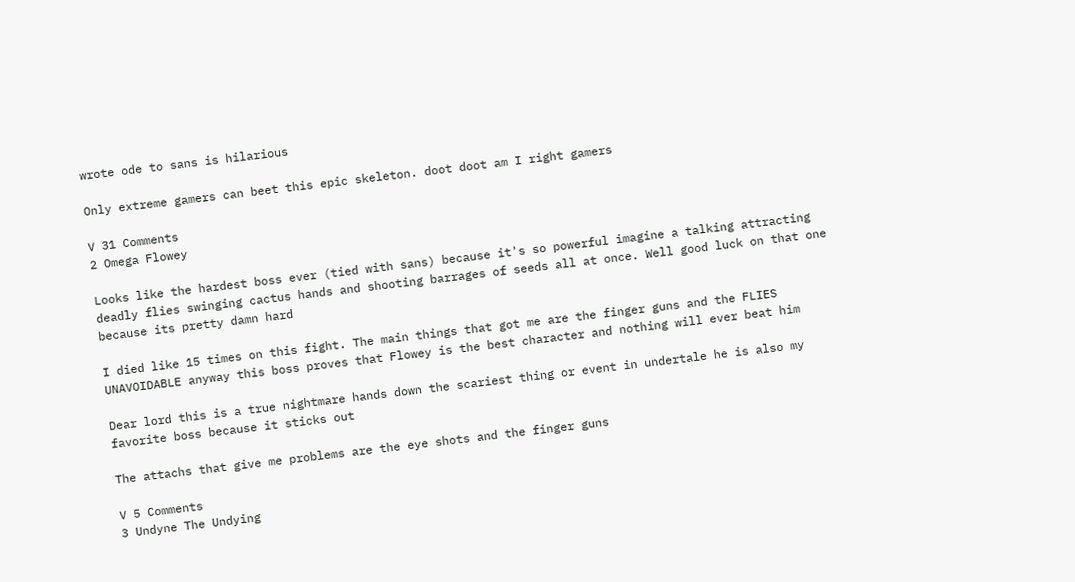wrote ode to sans is hilarious

Only extreme gamers can beet this epic skeleton. doot doot am I right gamers

V 31 Comments
2 Omega Flowey

Looks like the hardest boss ever (tied with sans) because it's so powerful imagine a talking attracting deadly flies swinging cactus hands and shooting barrages of seeds all at once. Well good luck on that one because its pretty damn hard

I died like 15 times on this fight. The main things that got me are the finger guns and the FLIES UNAVOIDABLE anyway this boss proves that Flowey is the best character and nothing will ever beat him

Dear lord this is a true nightmare hands down the scariest thing or event in undertale he is also my favorite boss because it sticks out

The attachs that give me problems are the eye shots and the finger guns

V 5 Comments
3 Undyne The Undying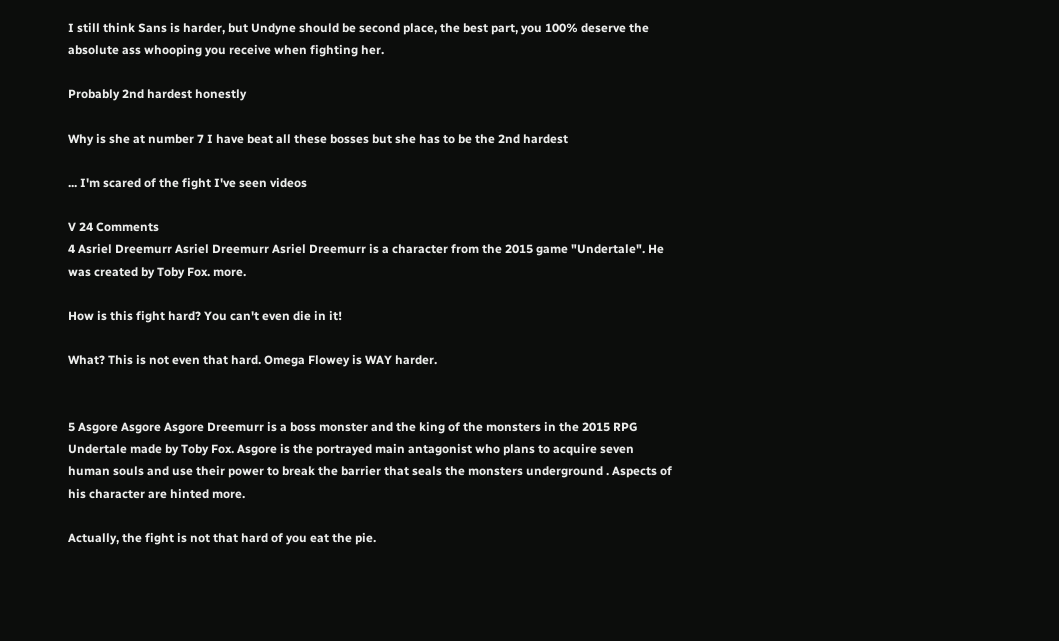I still think Sans is harder, but Undyne should be second place, the best part, you 100% deserve the absolute ass whooping you receive when fighting her.

Probably 2nd hardest honestly

Why is she at number 7 I have beat all these bosses but she has to be the 2nd hardest

... I'm scared of the fight I've seen videos

V 24 Comments
4 Asriel Dreemurr Asriel Dreemurr Asriel Dreemurr is a character from the 2015 game "Undertale". He was created by Toby Fox. more.

How is this fight hard? You can't even die in it!

What? This is not even that hard. Omega Flowey is WAY harder.


5 Asgore Asgore Asgore Dreemurr is a boss monster and the king of the monsters in the 2015 RPG Undertale made by Toby Fox. Asgore is the portrayed main antagonist who plans to acquire seven human souls and use their power to break the barrier that seals the monsters underground . Aspects of his character are hinted more.

Actually, the fight is not that hard of you eat the pie.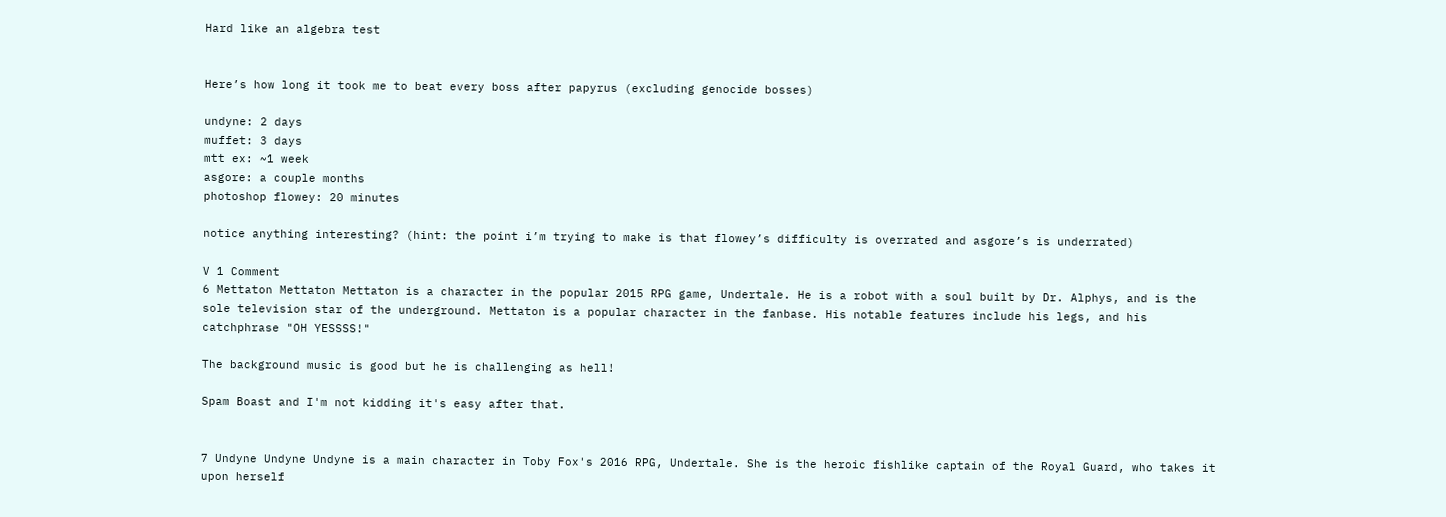Hard like an algebra test


Here’s how long it took me to beat every boss after papyrus (excluding genocide bosses)

undyne: 2 days
muffet: 3 days
mtt ex: ~1 week
asgore: a couple months
photoshop flowey: 20 minutes

notice anything interesting? (hint: the point i’m trying to make is that flowey’s difficulty is overrated and asgore’s is underrated)

V 1 Comment
6 Mettaton Mettaton Mettaton is a character in the popular 2015 RPG game, Undertale. He is a robot with a soul built by Dr. Alphys, and is the sole television star of the underground. Mettaton is a popular character in the fanbase. His notable features include his legs, and his catchphrase "OH YESSSS!"

The background music is good but he is challenging as hell!

Spam Boast and I'm not kidding it's easy after that.


7 Undyne Undyne Undyne is a main character in Toby Fox's 2016 RPG, Undertale. She is the heroic fishlike captain of the Royal Guard, who takes it upon herself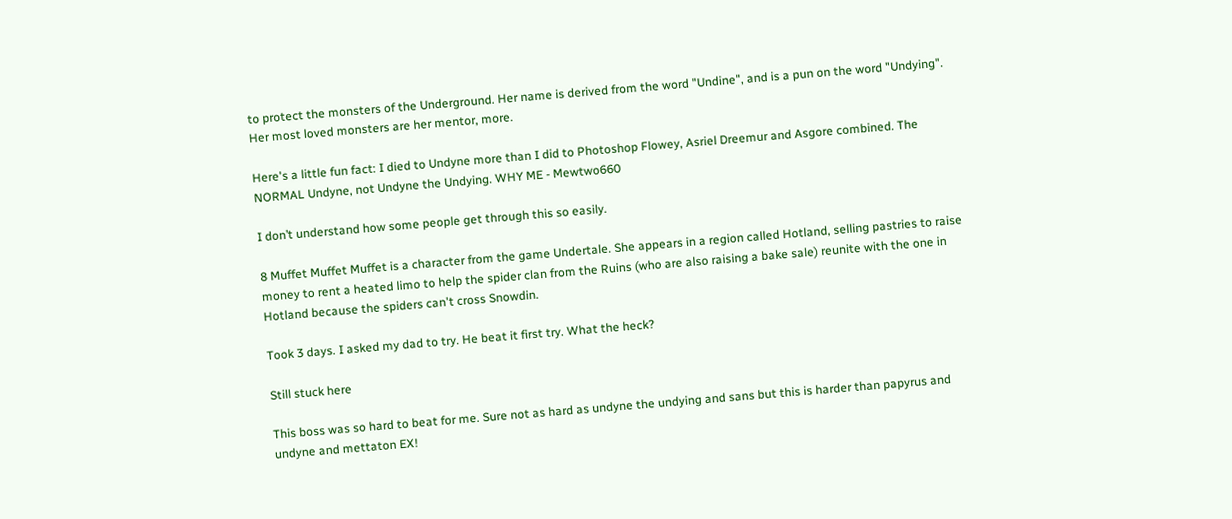to protect the monsters of the Underground. Her name is derived from the word "Undine", and is a pun on the word "Undying". Her most loved monsters are her mentor, more.

Here's a little fun fact: I died to Undyne more than I did to Photoshop Flowey, Asriel Dreemur and Asgore combined. The NORMAL Undyne, not Undyne the Undying. WHY ME - Mewtwo660

I don’t understand how some people get through this so easily.

8 Muffet Muffet Muffet is a character from the game Undertale. She appears in a region called Hotland, selling pastries to raise money to rent a heated limo to help the spider clan from the Ruins (who are also raising a bake sale) reunite with the one in Hotland because the spiders can't cross Snowdin.

Took 3 days. I asked my dad to try. He beat it first try. What the heck?

Still stuck here

This boss was so hard to beat for me. Sure not as hard as undyne the undying and sans but this is harder than papyrus and undyne and mettaton EX!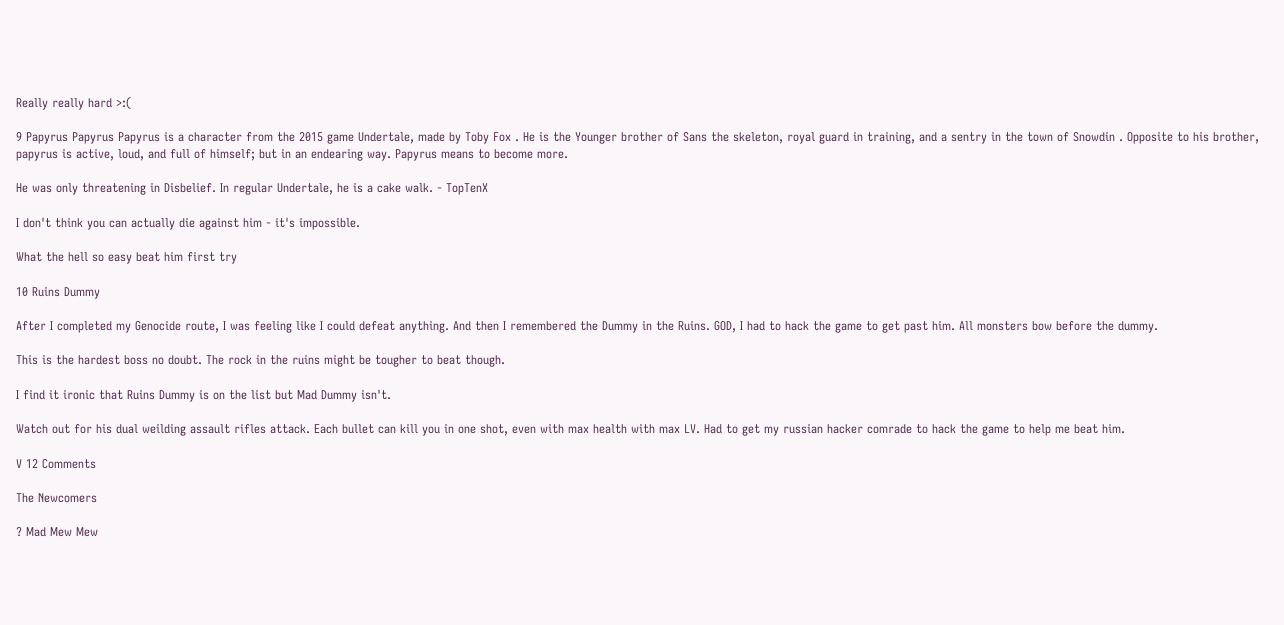Really really hard >:(

9 Papyrus Papyrus Papyrus is a character from the 2015 game Undertale, made by Toby Fox . He is the Younger brother of Sans the skeleton, royal guard in training, and a sentry in the town of Snowdin . Opposite to his brother, papyrus is active, loud, and full of himself; but in an endearing way. Papyrus means to become more.

He was only threatening in Disbelief. In regular Undertale, he is a cake walk. - TopTenX

I don't think you can actually die against him - it's impossible.

What the hell so easy beat him first try

10 Ruins Dummy

After I completed my Genocide route, I was feeling like I could defeat anything. And then I remembered the Dummy in the Ruins. GOD, I had to hack the game to get past him. All monsters bow before the dummy.

This is the hardest boss no doubt. The rock in the ruins might be tougher to beat though.

I find it ironic that Ruins Dummy is on the list but Mad Dummy isn't.

Watch out for his dual weilding assault rifles attack. Each bullet can kill you in one shot, even with max health with max LV. Had to get my russian hacker comrade to hack the game to help me beat him.

V 12 Comments

The Newcomers

? Mad Mew Mew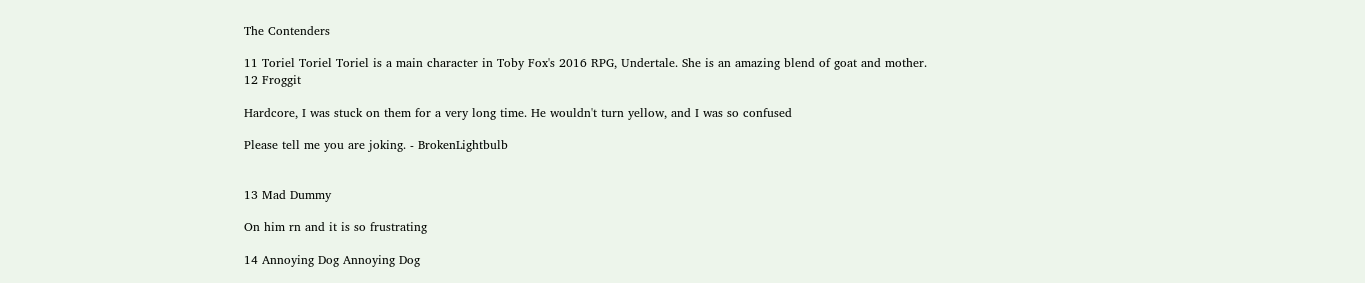The Contenders

11 Toriel Toriel Toriel is a main character in Toby Fox's 2016 RPG, Undertale. She is an amazing blend of goat and mother.
12 Froggit

Hardcore, I was stuck on them for a very long time. He wouldn't turn yellow, and I was so confused

Please tell me you are joking. - BrokenLightbulb


13 Mad Dummy

On him rn and it is so frustrating

14 Annoying Dog Annoying Dog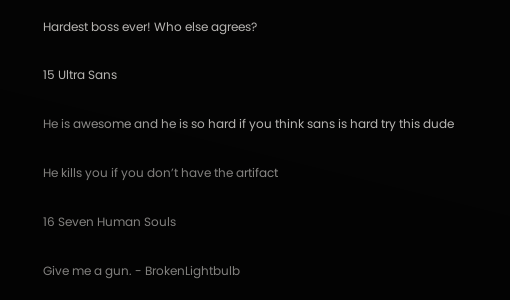Hardest boss ever! Who else agrees?

15 Ultra Sans

He is awesome and he is so hard if you think sans is hard try this dude

He kills you if you don’t have the artifact

16 Seven Human Souls

Give me a gun. - BrokenLightbulb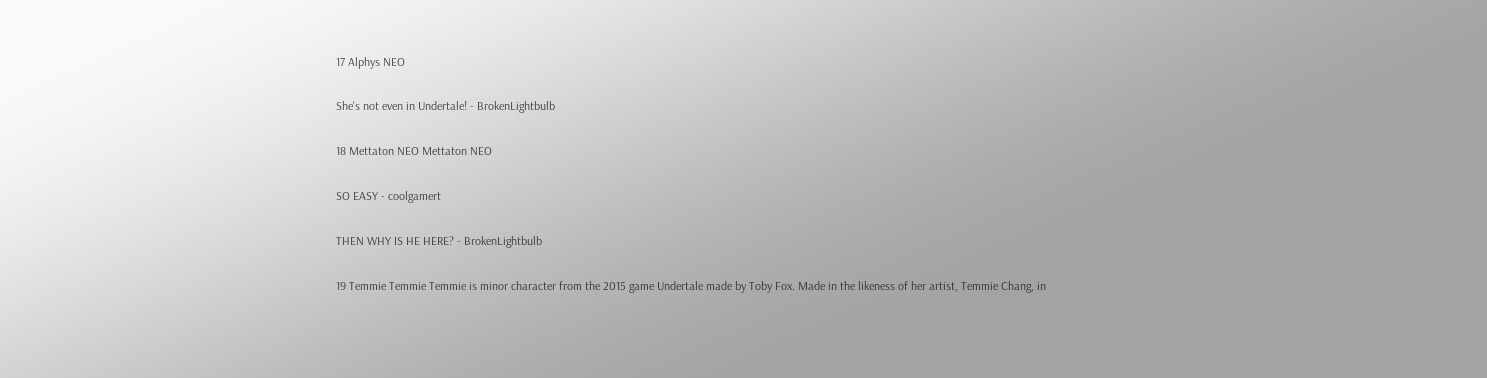17 Alphys NEO

She's not even in Undertale! - BrokenLightbulb

18 Mettaton NEO Mettaton NEO

SO EASY - coolgamert

THEN WHY IS HE HERE? - BrokenLightbulb

19 Temmie Temmie Temmie is minor character from the 2015 game Undertale made by Toby Fox. Made in the likeness of her artist, Temmie Chang, in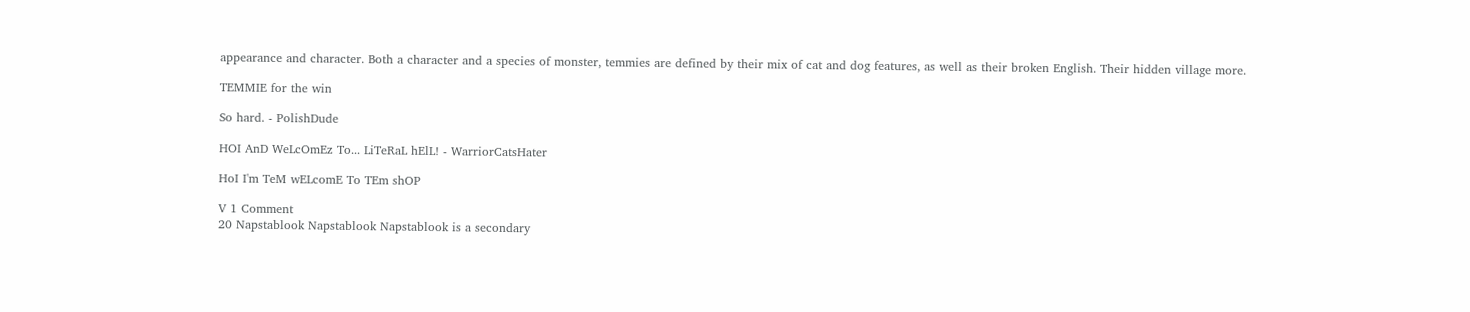appearance and character. Both a character and a species of monster, temmies are defined by their mix of cat and dog features, as well as their broken English. Their hidden village more.

TEMMIE for the win

So hard. - PolishDude

HOI AnD WeLcOmEz To... LiTeRaL hElL! - WarriorCatsHater

HoI I'm TeM wELcomE To TEm shOP

V 1 Comment
20 Napstablook Napstablook Napstablook is a secondary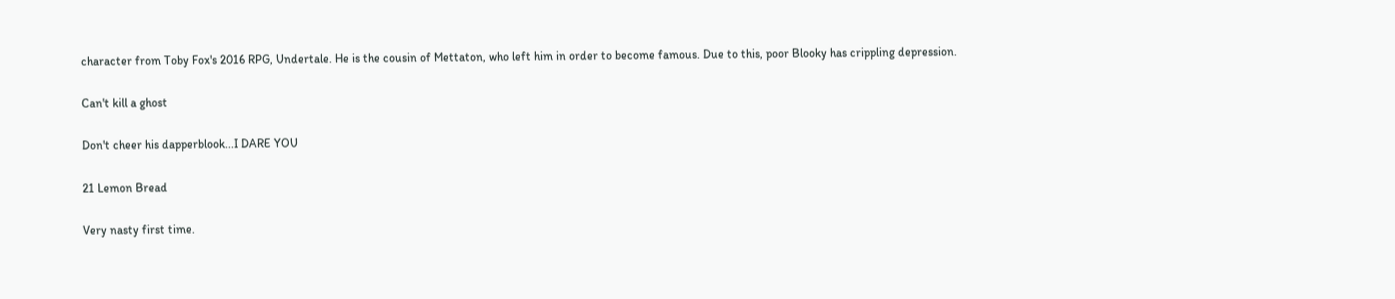character from Toby Fox's 2016 RPG, Undertale. He is the cousin of Mettaton, who left him in order to become famous. Due to this, poor Blooky has crippling depression.

Can't kill a ghost

Don't cheer his dapperblook...I DARE YOU

21 Lemon Bread

Very nasty first time.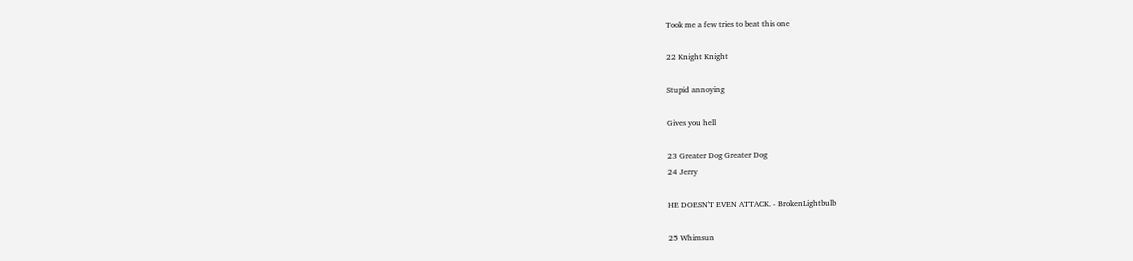Took me a few tries to beat this one

22 Knight Knight

Stupid annoying

Gives you hell

23 Greater Dog Greater Dog
24 Jerry

HE DOESN'T EVEN ATTACK. - BrokenLightbulb

25 Whimsun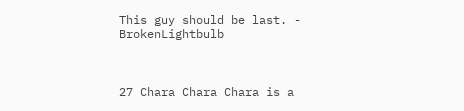This guy should be last. - BrokenLightbulb



27 Chara Chara Chara is a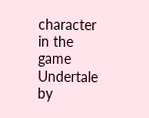character in the game Undertale by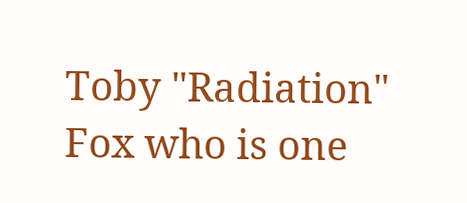Toby "Radiation" Fox who is one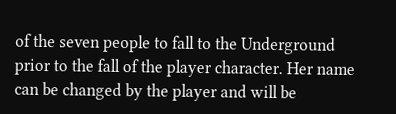of the seven people to fall to the Underground prior to the fall of the player character. Her name can be changed by the player and will be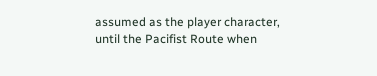assumed as the player character, until the Pacifist Route when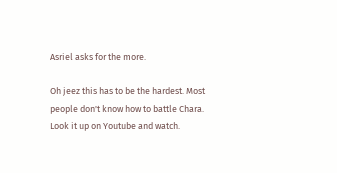Asriel asks for the more.

Oh jeez this has to be the hardest. Most people don't know how to battle Chara. Look it up on Youtube and watch.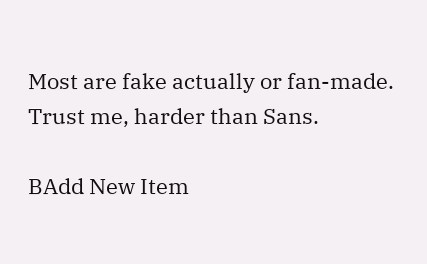Most are fake actually or fan-made. Trust me, harder than Sans.

BAdd New Item